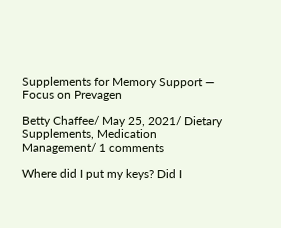Supplements for Memory Support — Focus on Prevagen

Betty Chaffee/ May 25, 2021/ Dietary Supplements, Medication Management/ 1 comments

Where did I put my keys? Did I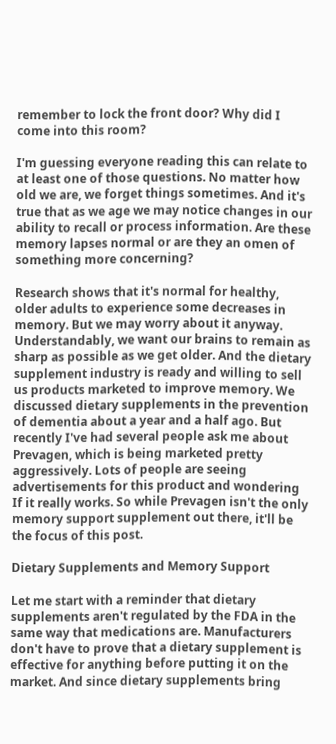remember to lock the front door? Why did I come into this room?

I'm guessing everyone reading this can relate to at least one of those questions. No matter how old we are, we forget things sometimes. And it's true that as we age we may notice changes in our ability to recall or process information. Are these memory lapses normal or are they an omen of something more concerning?

Research shows that it's normal for healthy, older adults to experience some decreases in memory. But we may worry about it anyway. Understandably, we want our brains to remain as sharp as possible as we get older. And the dietary supplement industry is ready and willing to sell us products marketed to improve memory. We discussed dietary supplements in the prevention of dementia about a year and a half ago. But recently I've had several people ask me about Prevagen, which is being marketed pretty aggressively. Lots of people are seeing advertisements for this product and wondering If it really works. So while Prevagen isn't the only memory support supplement out there, it'll be the focus of this post.

Dietary Supplements and Memory Support

Let me start with a reminder that dietary supplements aren't regulated by the FDA in the same way that medications are. Manufacturers don't have to prove that a dietary supplement is effective for anything before putting it on the market. And since dietary supplements bring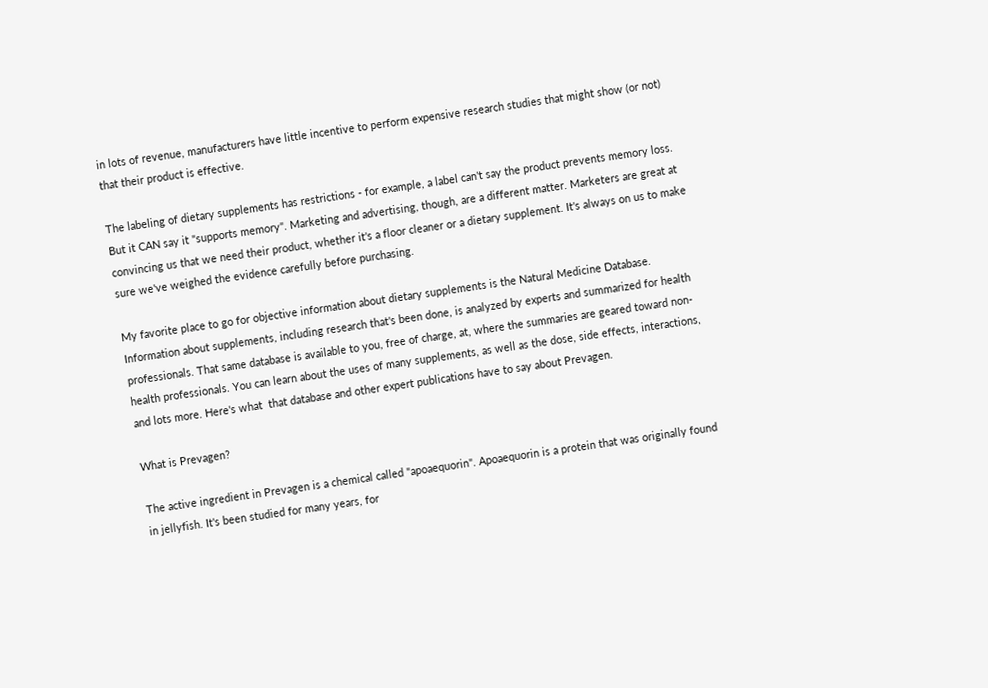in lots of revenue, manufacturers have little incentive to perform expensive research studies that might show (or not) that their product is effective.

The labeling of dietary supplements has restrictions - for example, a label can't say the product prevents memory loss. But it CAN say it "supports memory". Marketing and advertising, though, are a different matter. Marketers are great at convincing us that we need their product, whether it's a floor cleaner or a dietary supplement. It's always on us to make sure we've weighed the evidence carefully before purchasing.

My favorite place to go for objective information about dietary supplements is the Natural Medicine Database. Information about supplements, including research that's been done, is analyzed by experts and summarized for health professionals. That same database is available to you, free of charge, at, where the summaries are geared toward non-health professionals. You can learn about the uses of many supplements, as well as the dose, side effects, interactions, and lots more. Here's what  that database and other expert publications have to say about Prevagen.

What is Prevagen?

The active ingredient in Prevagen is a chemical called "apoaequorin". Apoaequorin is a protein that was originally found in jellyfish. It's been studied for many years, for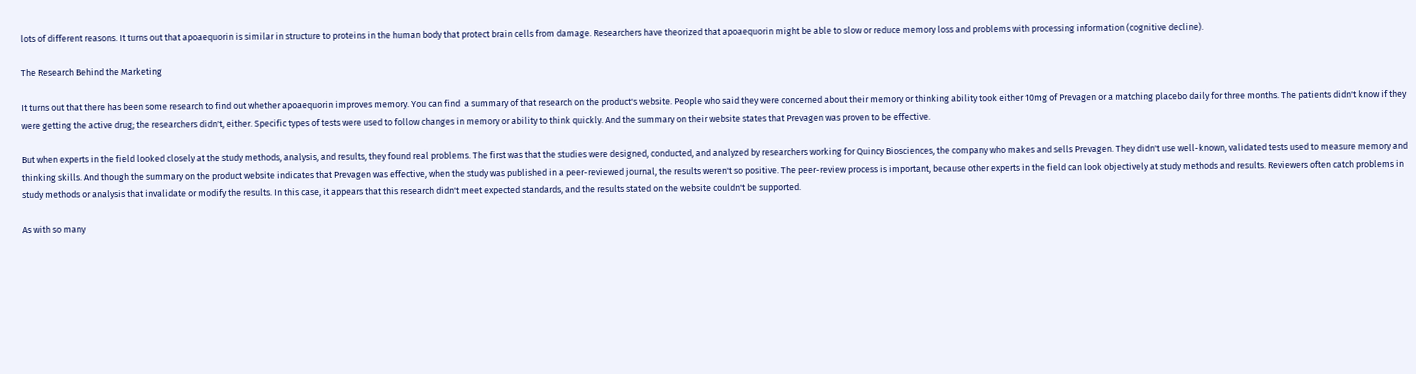lots of different reasons. It turns out that apoaequorin is similar in structure to proteins in the human body that protect brain cells from damage. Researchers have theorized that apoaequorin might be able to slow or reduce memory loss and problems with processing information (cognitive decline).

The Research Behind the Marketing

It turns out that there has been some research to find out whether apoaequorin improves memory. You can find  a summary of that research on the product's website. People who said they were concerned about their memory or thinking ability took either 10mg of Prevagen or a matching placebo daily for three months. The patients didn't know if they were getting the active drug; the researchers didn't, either. Specific types of tests were used to follow changes in memory or ability to think quickly. And the summary on their website states that Prevagen was proven to be effective.

But when experts in the field looked closely at the study methods, analysis, and results, they found real problems. The first was that the studies were designed, conducted, and analyzed by researchers working for Quincy Biosciences, the company who makes and sells Prevagen. They didn't use well-known, validated tests used to measure memory and thinking skills. And though the summary on the product website indicates that Prevagen was effective, when the study was published in a peer-reviewed journal, the results weren't so positive. The peer-review process is important, because other experts in the field can look objectively at study methods and results. Reviewers often catch problems in study methods or analysis that invalidate or modify the results. In this case, it appears that this research didn't meet expected standards, and the results stated on the website couldn't be supported.

As with so many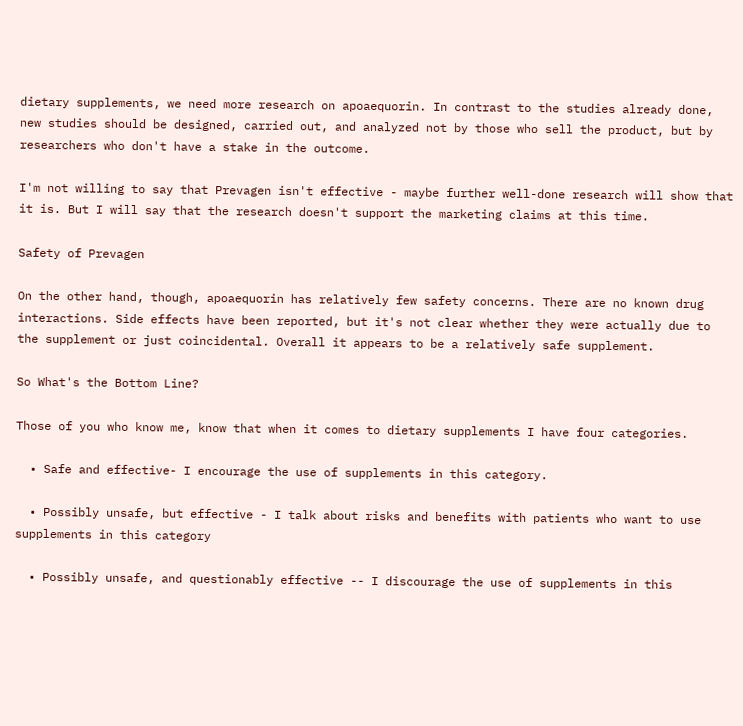dietary supplements, we need more research on apoaequorin. In contrast to the studies already done, new studies should be designed, carried out, and analyzed not by those who sell the product, but by researchers who don't have a stake in the outcome.

I'm not willing to say that Prevagen isn't effective - maybe further well-done research will show that it is. But I will say that the research doesn't support the marketing claims at this time.

Safety of Prevagen

On the other hand, though, apoaequorin has relatively few safety concerns. There are no known drug interactions. Side effects have been reported, but it's not clear whether they were actually due to the supplement or just coincidental. Overall it appears to be a relatively safe supplement.

So What's the Bottom Line?

Those of you who know me, know that when it comes to dietary supplements I have four categories.

  • Safe and effective- I encourage the use of supplements in this category.

  • Possibly unsafe, but effective - I talk about risks and benefits with patients who want to use supplements in this category

  • Possibly unsafe, and questionably effective -- I discourage the use of supplements in this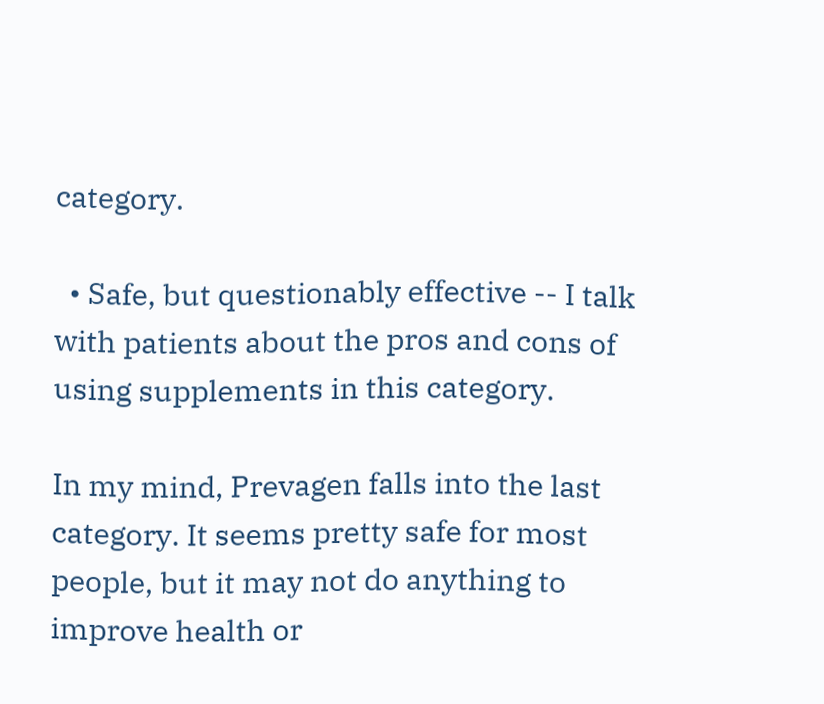category.

  • Safe, but questionably effective -- I talk with patients about the pros and cons of using supplements in this category.

In my mind, Prevagen falls into the last category. It seems pretty safe for most people, but it may not do anything to improve health or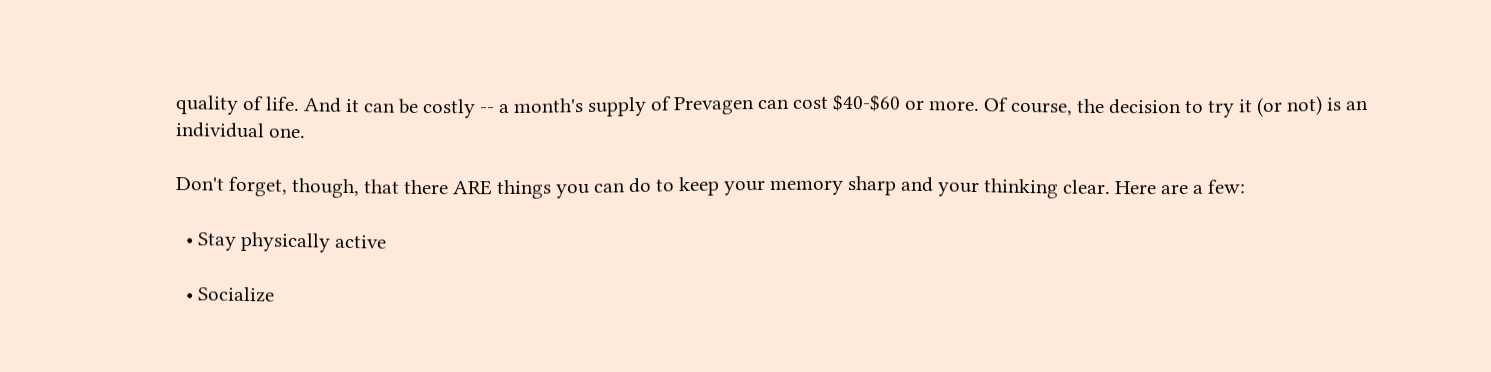quality of life. And it can be costly -- a month's supply of Prevagen can cost $40-$60 or more. Of course, the decision to try it (or not) is an individual one.

Don't forget, though, that there ARE things you can do to keep your memory sharp and your thinking clear. Here are a few:

  • Stay physically active

  • Socialize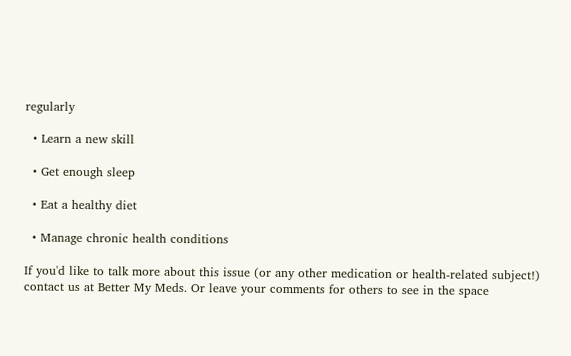regularly

  • Learn a new skill

  • Get enough sleep

  • Eat a healthy diet

  • Manage chronic health conditions

If you'd like to talk more about this issue (or any other medication or health-related subject!) contact us at Better My Meds. Or leave your comments for others to see in the space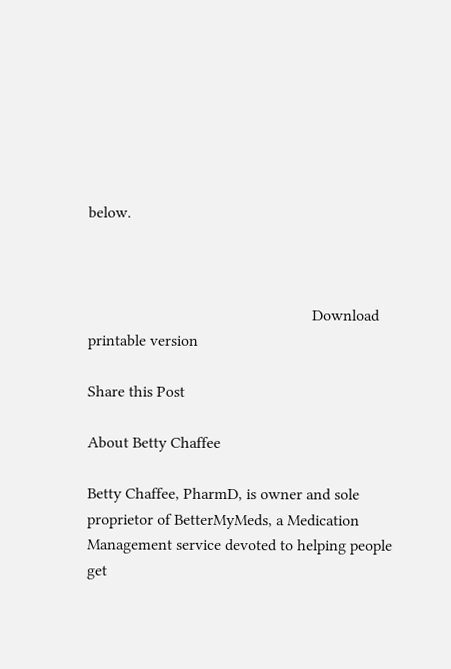below.



                                                        Download printable version

Share this Post

About Betty Chaffee

Betty Chaffee, PharmD, is owner and sole proprietor of BetterMyMeds, a Medication Management service devoted to helping people get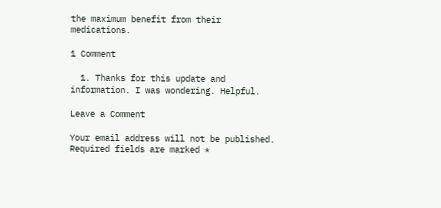the maximum benefit from their medications.

1 Comment

  1. Thanks for this update and information. I was wondering. Helpful.

Leave a Comment

Your email address will not be published. Required fields are marked *